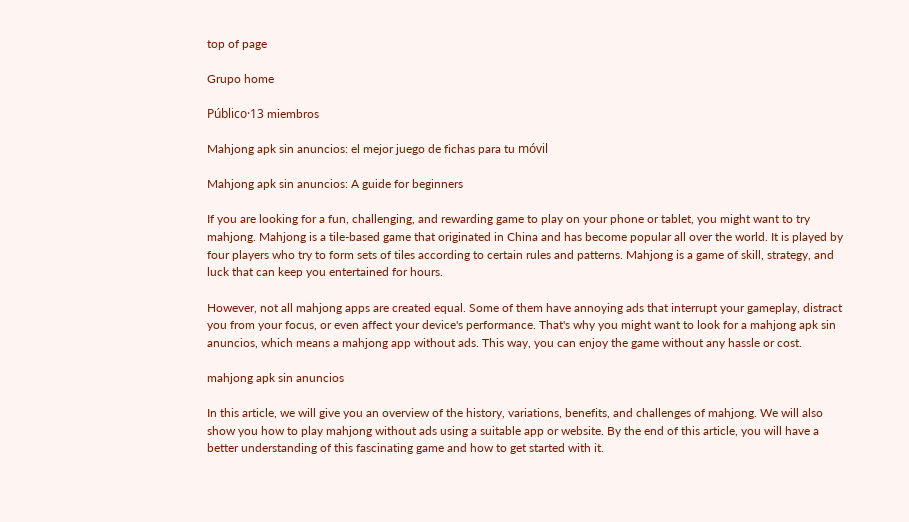top of page

Grupo home

Público·13 miembros

Mahjong apk sin anuncios: el mejor juego de fichas para tu móvil

Mahjong apk sin anuncios: A guide for beginners

If you are looking for a fun, challenging, and rewarding game to play on your phone or tablet, you might want to try mahjong. Mahjong is a tile-based game that originated in China and has become popular all over the world. It is played by four players who try to form sets of tiles according to certain rules and patterns. Mahjong is a game of skill, strategy, and luck that can keep you entertained for hours.

However, not all mahjong apps are created equal. Some of them have annoying ads that interrupt your gameplay, distract you from your focus, or even affect your device's performance. That's why you might want to look for a mahjong apk sin anuncios, which means a mahjong app without ads. This way, you can enjoy the game without any hassle or cost.

mahjong apk sin anuncios

In this article, we will give you an overview of the history, variations, benefits, and challenges of mahjong. We will also show you how to play mahjong without ads using a suitable app or website. By the end of this article, you will have a better understanding of this fascinating game and how to get started with it.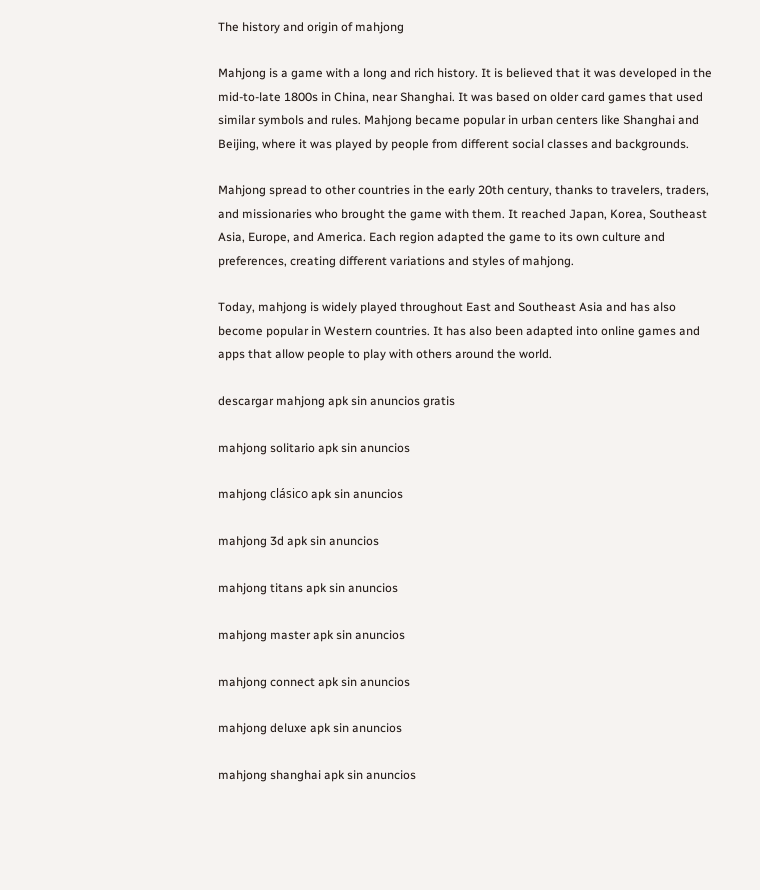The history and origin of mahjong

Mahjong is a game with a long and rich history. It is believed that it was developed in the mid-to-late 1800s in China, near Shanghai. It was based on older card games that used similar symbols and rules. Mahjong became popular in urban centers like Shanghai and Beijing, where it was played by people from different social classes and backgrounds.

Mahjong spread to other countries in the early 20th century, thanks to travelers, traders, and missionaries who brought the game with them. It reached Japan, Korea, Southeast Asia, Europe, and America. Each region adapted the game to its own culture and preferences, creating different variations and styles of mahjong.

Today, mahjong is widely played throughout East and Southeast Asia and has also become popular in Western countries. It has also been adapted into online games and apps that allow people to play with others around the world.

descargar mahjong apk sin anuncios gratis

mahjong solitario apk sin anuncios

mahjong clásico apk sin anuncios

mahjong 3d apk sin anuncios

mahjong titans apk sin anuncios

mahjong master apk sin anuncios

mahjong connect apk sin anuncios

mahjong deluxe apk sin anuncios

mahjong shanghai apk sin anuncios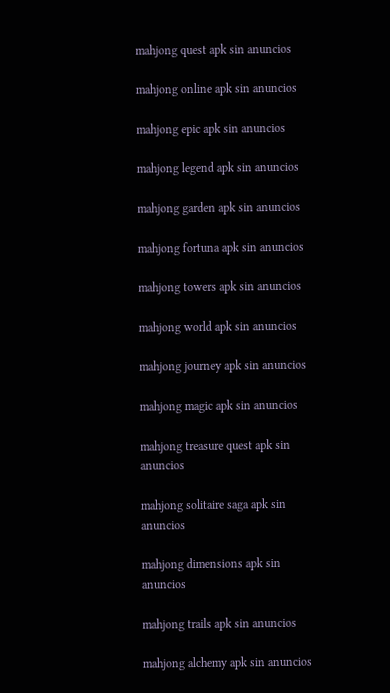mahjong quest apk sin anuncios

mahjong online apk sin anuncios

mahjong epic apk sin anuncios

mahjong legend apk sin anuncios

mahjong garden apk sin anuncios

mahjong fortuna apk sin anuncios

mahjong towers apk sin anuncios

mahjong world apk sin anuncios

mahjong journey apk sin anuncios

mahjong magic apk sin anuncios

mahjong treasure quest apk sin anuncios

mahjong solitaire saga apk sin anuncios

mahjong dimensions apk sin anuncios

mahjong trails apk sin anuncios

mahjong alchemy apk sin anuncios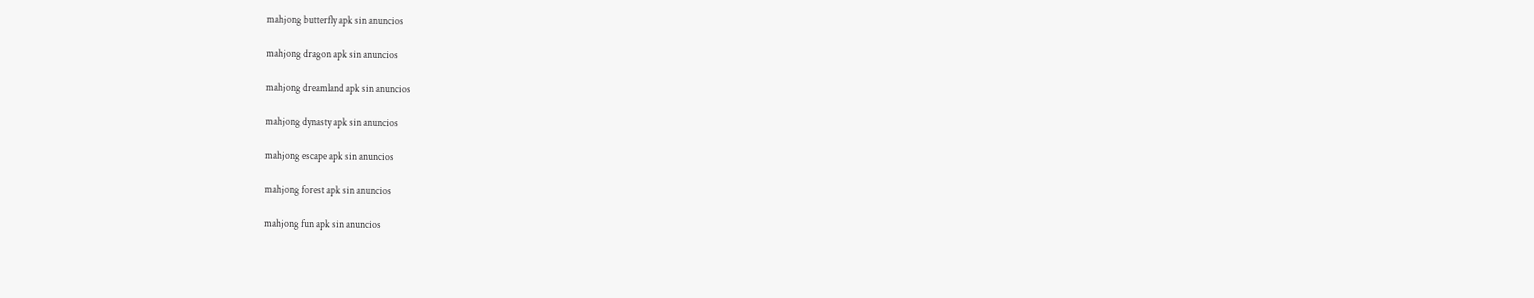mahjong butterfly apk sin anuncios

mahjong dragon apk sin anuncios

mahjong dreamland apk sin anuncios

mahjong dynasty apk sin anuncios

mahjong escape apk sin anuncios

mahjong forest apk sin anuncios

mahjong fun apk sin anuncios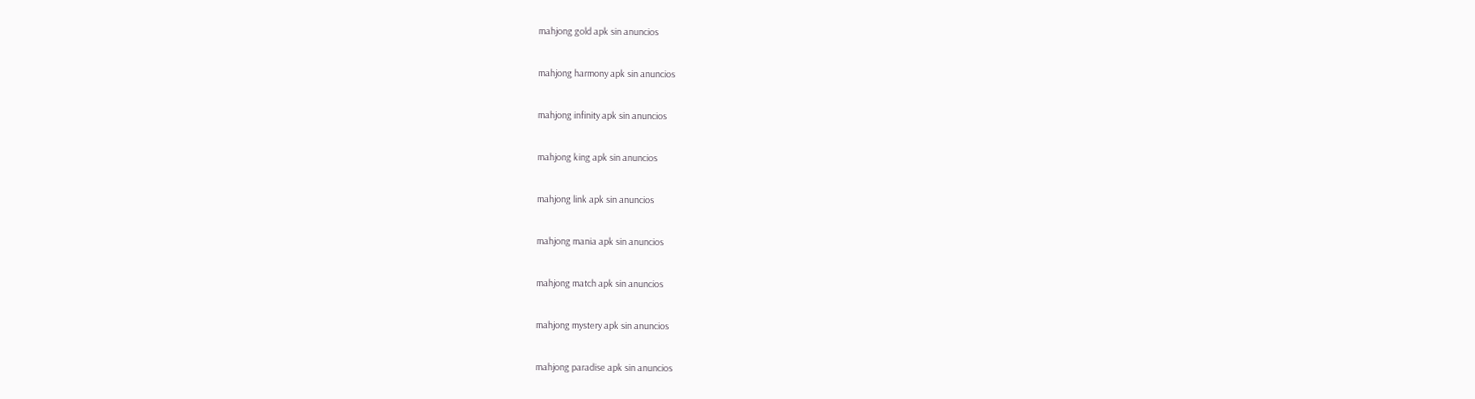mahjong gold apk sin anuncios

mahjong harmony apk sin anuncios

mahjong infinity apk sin anuncios

mahjong king apk sin anuncios

mahjong link apk sin anuncios

mahjong mania apk sin anuncios

mahjong match apk sin anuncios

mahjong mystery apk sin anuncios

mahjong paradise apk sin anuncios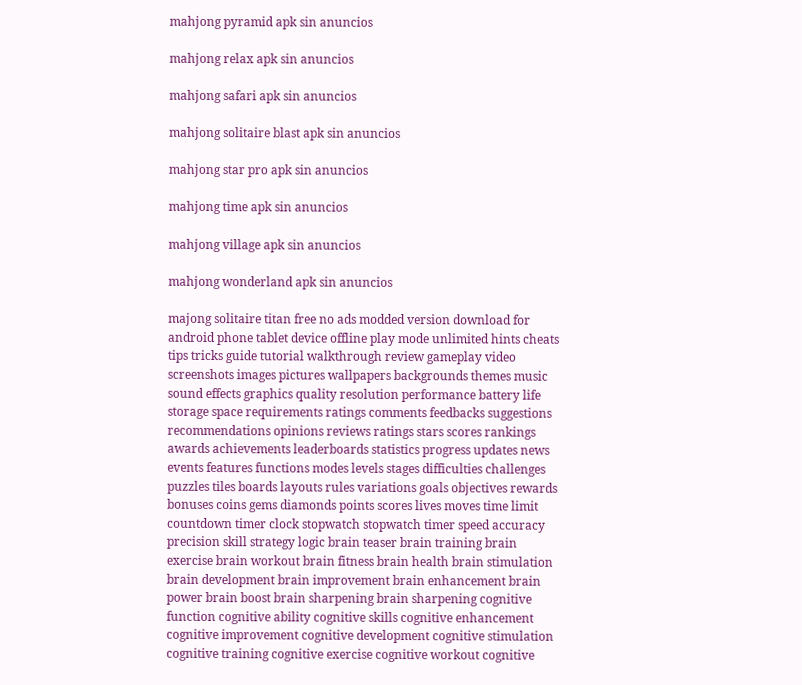mahjong pyramid apk sin anuncios

mahjong relax apk sin anuncios

mahjong safari apk sin anuncios

mahjong solitaire blast apk sin anuncios

mahjong star pro apk sin anuncios

mahjong time apk sin anuncios

mahjong village apk sin anuncios

mahjong wonderland apk sin anuncios

majong solitaire titan free no ads modded version download for android phone tablet device offline play mode unlimited hints cheats tips tricks guide tutorial walkthrough review gameplay video screenshots images pictures wallpapers backgrounds themes music sound effects graphics quality resolution performance battery life storage space requirements ratings comments feedbacks suggestions recommendations opinions reviews ratings stars scores rankings awards achievements leaderboards statistics progress updates news events features functions modes levels stages difficulties challenges puzzles tiles boards layouts rules variations goals objectives rewards bonuses coins gems diamonds points scores lives moves time limit countdown timer clock stopwatch stopwatch timer speed accuracy precision skill strategy logic brain teaser brain training brain exercise brain workout brain fitness brain health brain stimulation brain development brain improvement brain enhancement brain power brain boost brain sharpening brain sharpening cognitive function cognitive ability cognitive skills cognitive enhancement cognitive improvement cognitive development cognitive stimulation cognitive training cognitive exercise cognitive workout cognitive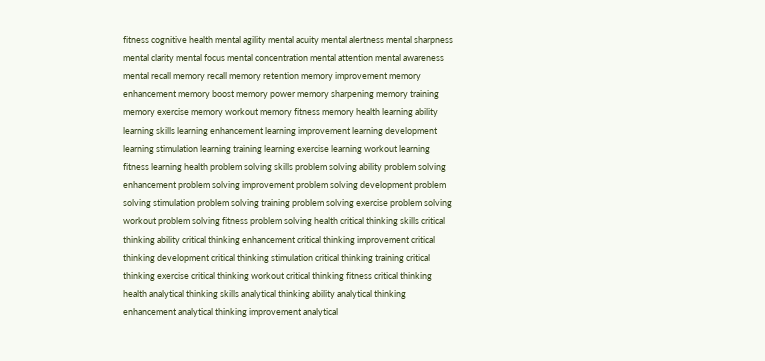fitness cognitive health mental agility mental acuity mental alertness mental sharpness mental clarity mental focus mental concentration mental attention mental awareness mental recall memory recall memory retention memory improvement memory enhancement memory boost memory power memory sharpening memory training memory exercise memory workout memory fitness memory health learning ability learning skills learning enhancement learning improvement learning development learning stimulation learning training learning exercise learning workout learning fitness learning health problem solving skills problem solving ability problem solving enhancement problem solving improvement problem solving development problem solving stimulation problem solving training problem solving exercise problem solving workout problem solving fitness problem solving health critical thinking skills critical thinking ability critical thinking enhancement critical thinking improvement critical thinking development critical thinking stimulation critical thinking training critical thinking exercise critical thinking workout critical thinking fitness critical thinking health analytical thinking skills analytical thinking ability analytical thinking enhancement analytical thinking improvement analytical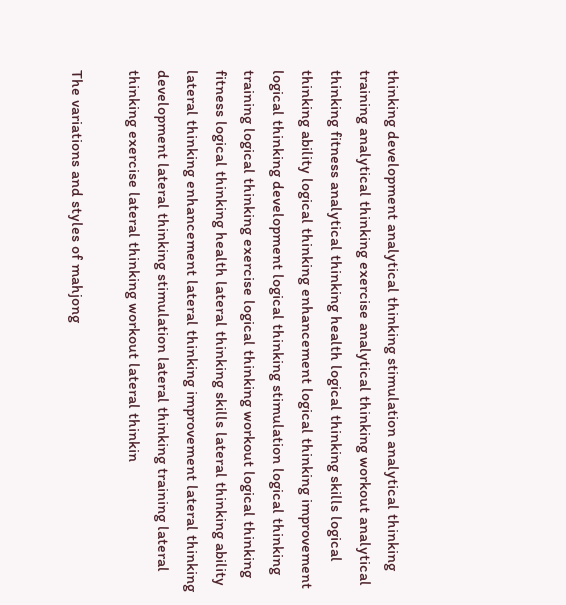thinking development analytical thinking stimulation analytical thinking training analytical thinking exercise analytical thinking workout analytical thinking fitness analytical thinking health logical thinking skills logical thinking ability logical thinking enhancement logical thinking improvement logical thinking development logical thinking stimulation logical thinking training logical thinking exercise logical thinking workout logical thinking fitness logical thinking health lateral thinking skills lateral thinking ability lateral thinking enhancement lateral thinking improvement lateral thinking development lateral thinking stimulation lateral thinking training lateral thinking exercise lateral thinking workout lateral thinkin

The variations and styles of mahjong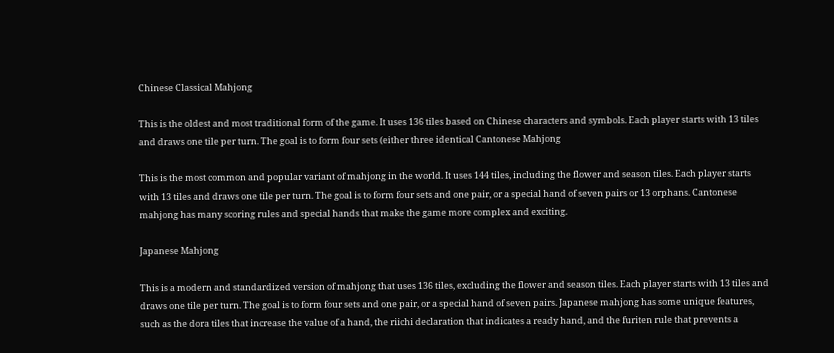Chinese Classical Mahjong

This is the oldest and most traditional form of the game. It uses 136 tiles based on Chinese characters and symbols. Each player starts with 13 tiles and draws one tile per turn. The goal is to form four sets (either three identical Cantonese Mahjong

This is the most common and popular variant of mahjong in the world. It uses 144 tiles, including the flower and season tiles. Each player starts with 13 tiles and draws one tile per turn. The goal is to form four sets and one pair, or a special hand of seven pairs or 13 orphans. Cantonese mahjong has many scoring rules and special hands that make the game more complex and exciting.

Japanese Mahjong

This is a modern and standardized version of mahjong that uses 136 tiles, excluding the flower and season tiles. Each player starts with 13 tiles and draws one tile per turn. The goal is to form four sets and one pair, or a special hand of seven pairs. Japanese mahjong has some unique features, such as the dora tiles that increase the value of a hand, the riichi declaration that indicates a ready hand, and the furiten rule that prevents a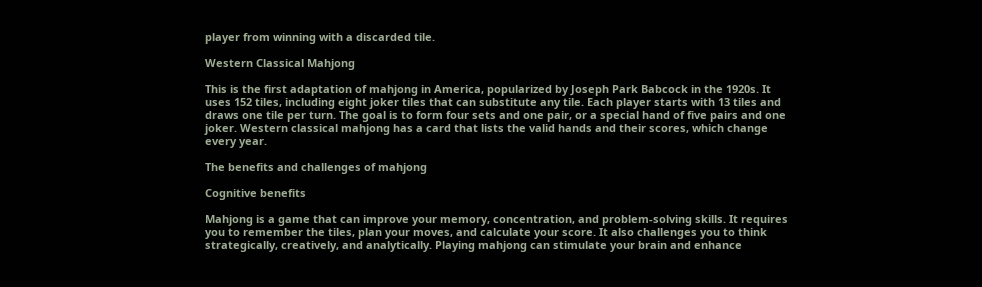player from winning with a discarded tile.

Western Classical Mahjong

This is the first adaptation of mahjong in America, popularized by Joseph Park Babcock in the 1920s. It uses 152 tiles, including eight joker tiles that can substitute any tile. Each player starts with 13 tiles and draws one tile per turn. The goal is to form four sets and one pair, or a special hand of five pairs and one joker. Western classical mahjong has a card that lists the valid hands and their scores, which change every year.

The benefits and challenges of mahjong

Cognitive benefits

Mahjong is a game that can improve your memory, concentration, and problem-solving skills. It requires you to remember the tiles, plan your moves, and calculate your score. It also challenges you to think strategically, creatively, and analytically. Playing mahjong can stimulate your brain and enhance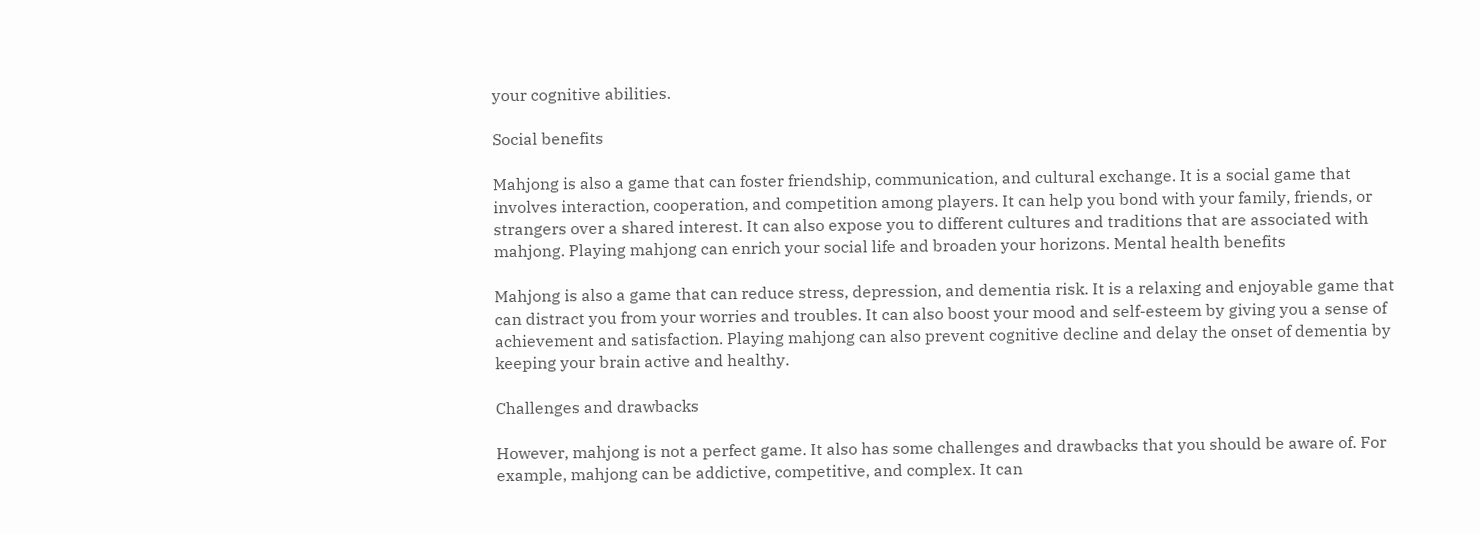your cognitive abilities.

Social benefits

Mahjong is also a game that can foster friendship, communication, and cultural exchange. It is a social game that involves interaction, cooperation, and competition among players. It can help you bond with your family, friends, or strangers over a shared interest. It can also expose you to different cultures and traditions that are associated with mahjong. Playing mahjong can enrich your social life and broaden your horizons. Mental health benefits

Mahjong is also a game that can reduce stress, depression, and dementia risk. It is a relaxing and enjoyable game that can distract you from your worries and troubles. It can also boost your mood and self-esteem by giving you a sense of achievement and satisfaction. Playing mahjong can also prevent cognitive decline and delay the onset of dementia by keeping your brain active and healthy.

Challenges and drawbacks

However, mahjong is not a perfect game. It also has some challenges and drawbacks that you should be aware of. For example, mahjong can be addictive, competitive, and complex. It can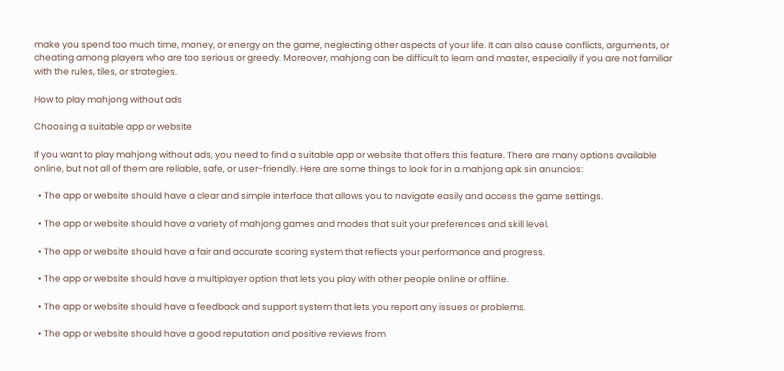make you spend too much time, money, or energy on the game, neglecting other aspects of your life. It can also cause conflicts, arguments, or cheating among players who are too serious or greedy. Moreover, mahjong can be difficult to learn and master, especially if you are not familiar with the rules, tiles, or strategies.

How to play mahjong without ads

Choosing a suitable app or website

If you want to play mahjong without ads, you need to find a suitable app or website that offers this feature. There are many options available online, but not all of them are reliable, safe, or user-friendly. Here are some things to look for in a mahjong apk sin anuncios:

  • The app or website should have a clear and simple interface that allows you to navigate easily and access the game settings.

  • The app or website should have a variety of mahjong games and modes that suit your preferences and skill level.

  • The app or website should have a fair and accurate scoring system that reflects your performance and progress.

  • The app or website should have a multiplayer option that lets you play with other people online or offline.

  • The app or website should have a feedback and support system that lets you report any issues or problems.

  • The app or website should have a good reputation and positive reviews from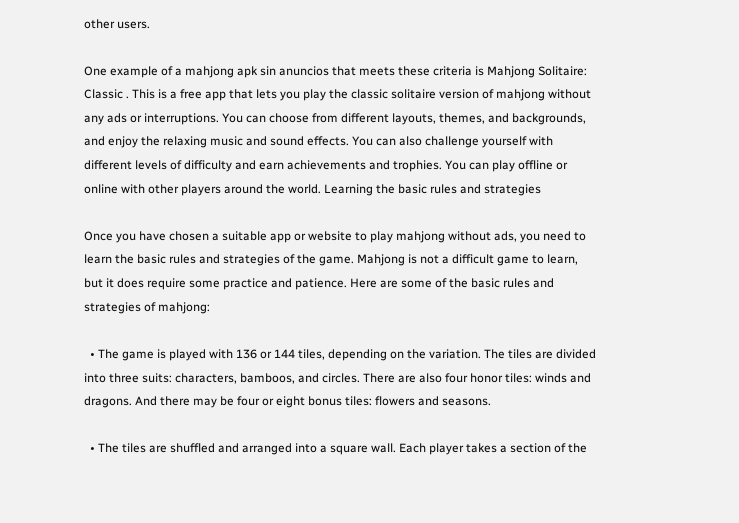other users.

One example of a mahjong apk sin anuncios that meets these criteria is Mahjong Solitaire: Classic . This is a free app that lets you play the classic solitaire version of mahjong without any ads or interruptions. You can choose from different layouts, themes, and backgrounds, and enjoy the relaxing music and sound effects. You can also challenge yourself with different levels of difficulty and earn achievements and trophies. You can play offline or online with other players around the world. Learning the basic rules and strategies

Once you have chosen a suitable app or website to play mahjong without ads, you need to learn the basic rules and strategies of the game. Mahjong is not a difficult game to learn, but it does require some practice and patience. Here are some of the basic rules and strategies of mahjong:

  • The game is played with 136 or 144 tiles, depending on the variation. The tiles are divided into three suits: characters, bamboos, and circles. There are also four honor tiles: winds and dragons. And there may be four or eight bonus tiles: flowers and seasons.

  • The tiles are shuffled and arranged into a square wall. Each player takes a section of the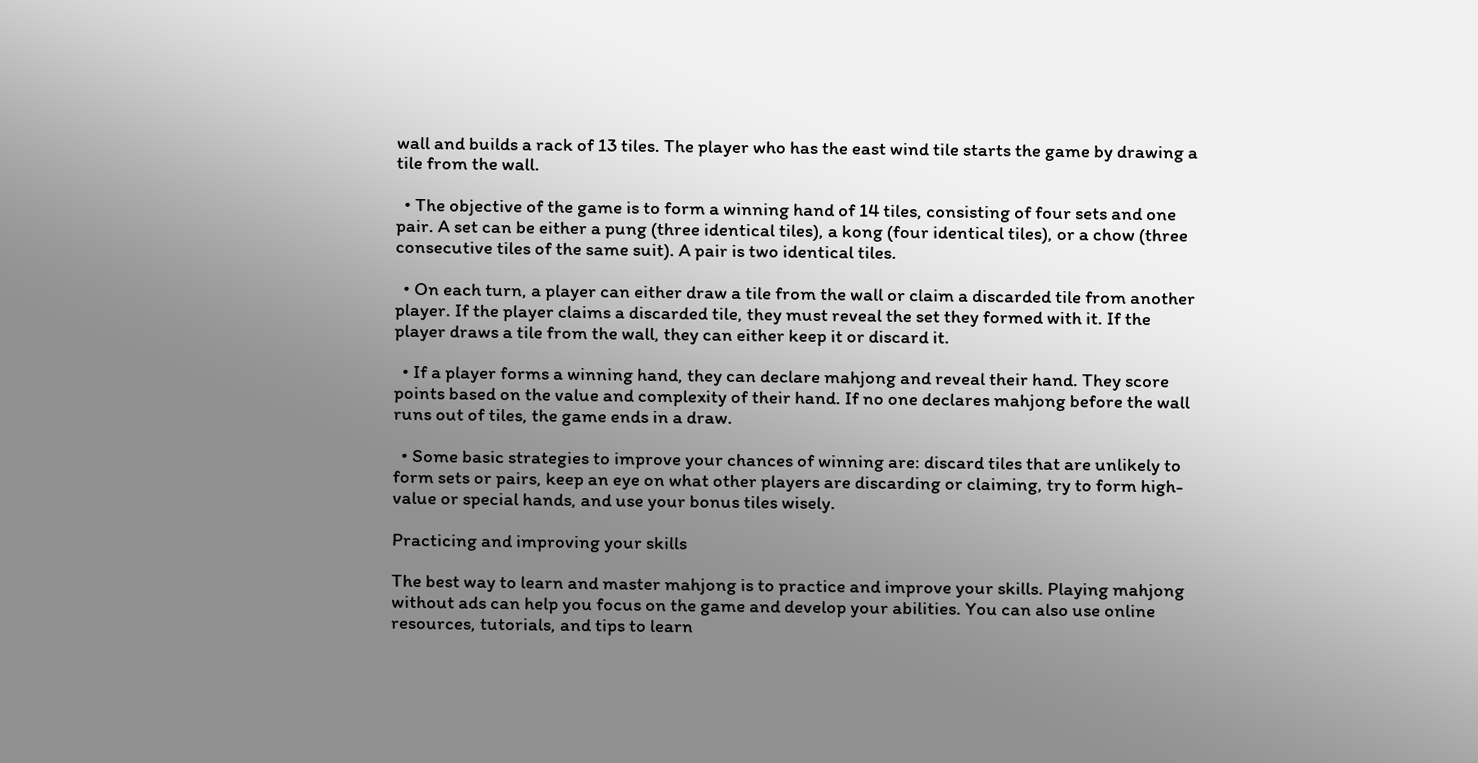wall and builds a rack of 13 tiles. The player who has the east wind tile starts the game by drawing a tile from the wall.

  • The objective of the game is to form a winning hand of 14 tiles, consisting of four sets and one pair. A set can be either a pung (three identical tiles), a kong (four identical tiles), or a chow (three consecutive tiles of the same suit). A pair is two identical tiles.

  • On each turn, a player can either draw a tile from the wall or claim a discarded tile from another player. If the player claims a discarded tile, they must reveal the set they formed with it. If the player draws a tile from the wall, they can either keep it or discard it.

  • If a player forms a winning hand, they can declare mahjong and reveal their hand. They score points based on the value and complexity of their hand. If no one declares mahjong before the wall runs out of tiles, the game ends in a draw.

  • Some basic strategies to improve your chances of winning are: discard tiles that are unlikely to form sets or pairs, keep an eye on what other players are discarding or claiming, try to form high-value or special hands, and use your bonus tiles wisely.

Practicing and improving your skills

The best way to learn and master mahjong is to practice and improve your skills. Playing mahjong without ads can help you focus on the game and develop your abilities. You can also use online resources, tutorials, and tips to learn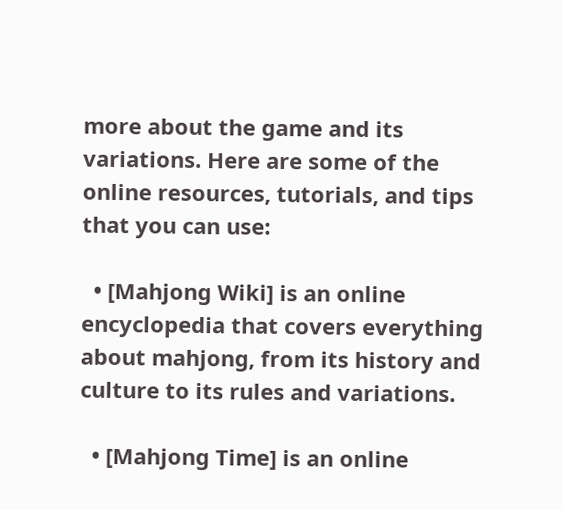more about the game and its variations. Here are some of the online resources, tutorials, and tips that you can use:

  • [Mahjong Wiki] is an online encyclopedia that covers everything about mahjong, from its history and culture to its rules and variations.

  • [Mahjong Time] is an online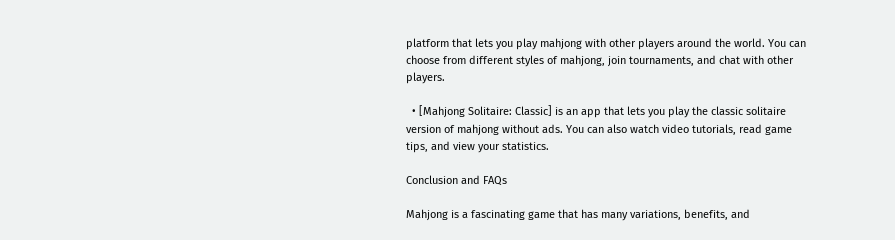platform that lets you play mahjong with other players around the world. You can choose from different styles of mahjong, join tournaments, and chat with other players.

  • [Mahjong Solitaire: Classic] is an app that lets you play the classic solitaire version of mahjong without ads. You can also watch video tutorials, read game tips, and view your statistics.

Conclusion and FAQs

Mahjong is a fascinating game that has many variations, benefits, and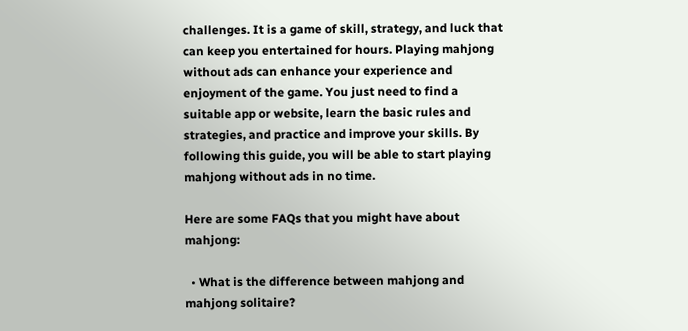challenges. It is a game of skill, strategy, and luck that can keep you entertained for hours. Playing mahjong without ads can enhance your experience and enjoyment of the game. You just need to find a suitable app or website, learn the basic rules and strategies, and practice and improve your skills. By following this guide, you will be able to start playing mahjong without ads in no time.

Here are some FAQs that you might have about mahjong:

  • What is the difference between mahjong and mahjong solitaire?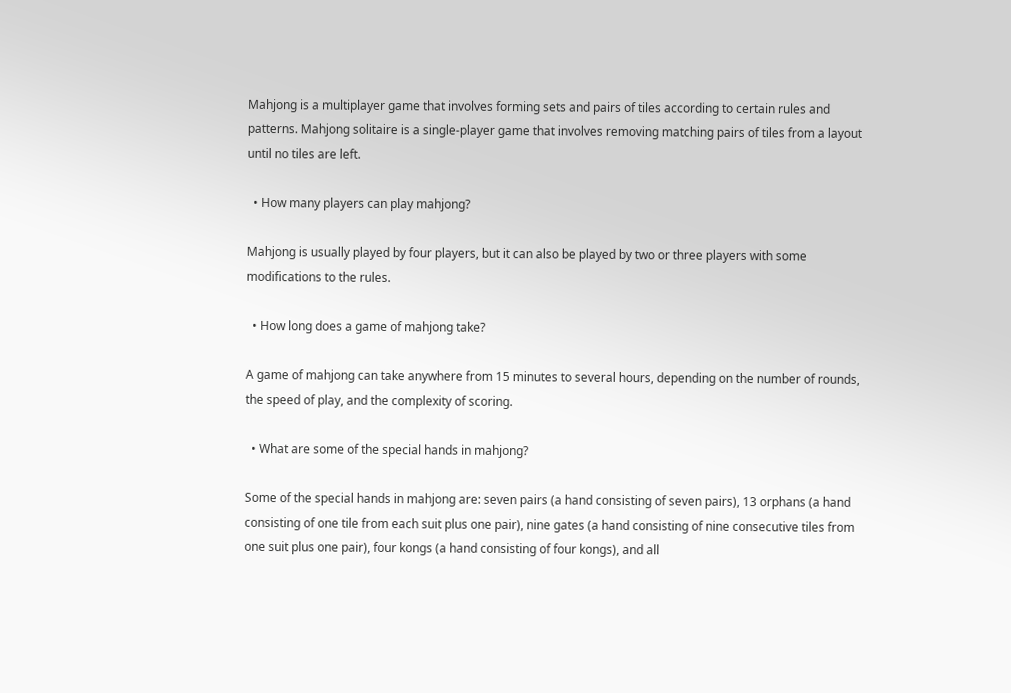Mahjong is a multiplayer game that involves forming sets and pairs of tiles according to certain rules and patterns. Mahjong solitaire is a single-player game that involves removing matching pairs of tiles from a layout until no tiles are left.

  • How many players can play mahjong?

Mahjong is usually played by four players, but it can also be played by two or three players with some modifications to the rules.

  • How long does a game of mahjong take?

A game of mahjong can take anywhere from 15 minutes to several hours, depending on the number of rounds, the speed of play, and the complexity of scoring.

  • What are some of the special hands in mahjong?

Some of the special hands in mahjong are: seven pairs (a hand consisting of seven pairs), 13 orphans (a hand consisting of one tile from each suit plus one pair), nine gates (a hand consisting of nine consecutive tiles from one suit plus one pair), four kongs (a hand consisting of four kongs), and all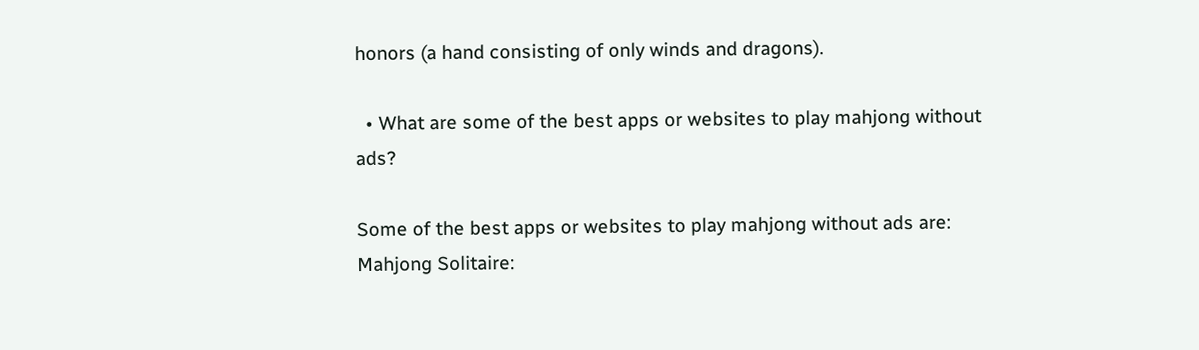honors (a hand consisting of only winds and dragons).

  • What are some of the best apps or websites to play mahjong without ads?

Some of the best apps or websites to play mahjong without ads are: Mahjong Solitaire: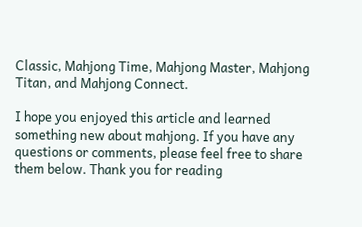Classic, Mahjong Time, Mahjong Master, Mahjong Titan, and Mahjong Connect.

I hope you enjoyed this article and learned something new about mahjong. If you have any questions or comments, please feel free to share them below. Thank you for reading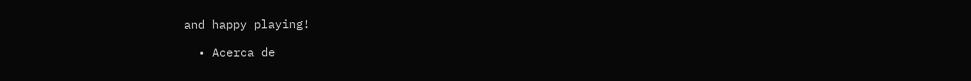and happy playing!

  • Acerca de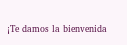¡Te damos la bienvenida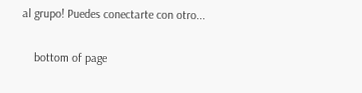al grupo! Puedes conectarte con otro...

    bottom of page